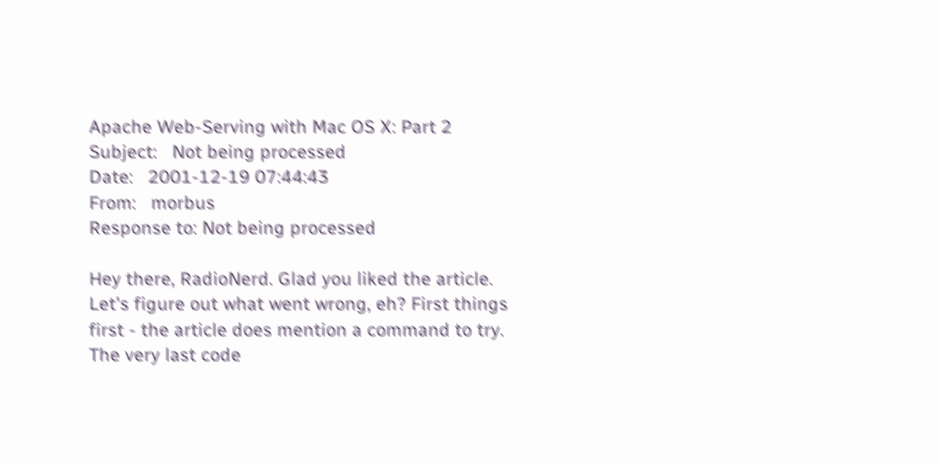Apache Web-Serving with Mac OS X: Part 2
Subject:   Not being processed
Date:   2001-12-19 07:44:43
From:   morbus
Response to: Not being processed

Hey there, RadioNerd. Glad you liked the article. Let's figure out what went wrong, eh? First things first - the article does mention a command to try. The very last code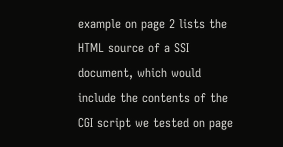example on page 2 lists the HTML source of a SSI document, which would include the contents of the CGI script we tested on page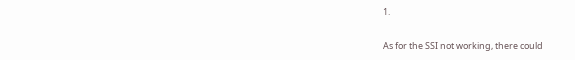1.

As for the SSI not working, there could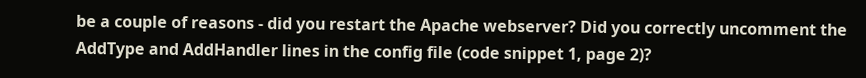be a couple of reasons - did you restart the Apache webserver? Did you correctly uncomment the AddType and AddHandler lines in the config file (code snippet 1, page 2)?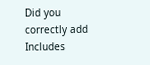Did you correctly add Includes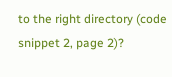to the right directory (code snippet 2, page 2)?